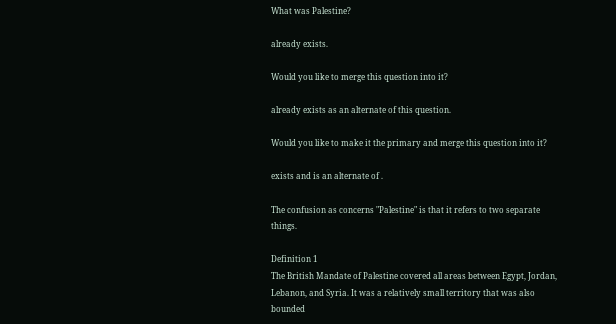What was Palestine?

already exists.

Would you like to merge this question into it?

already exists as an alternate of this question.

Would you like to make it the primary and merge this question into it?

exists and is an alternate of .

The confusion as concerns "Palestine" is that it refers to two separate things.

Definition 1
The British Mandate of Palestine covered all areas between Egypt, Jordan, Lebanon, and Syria. It was a relatively small territory that was also bounded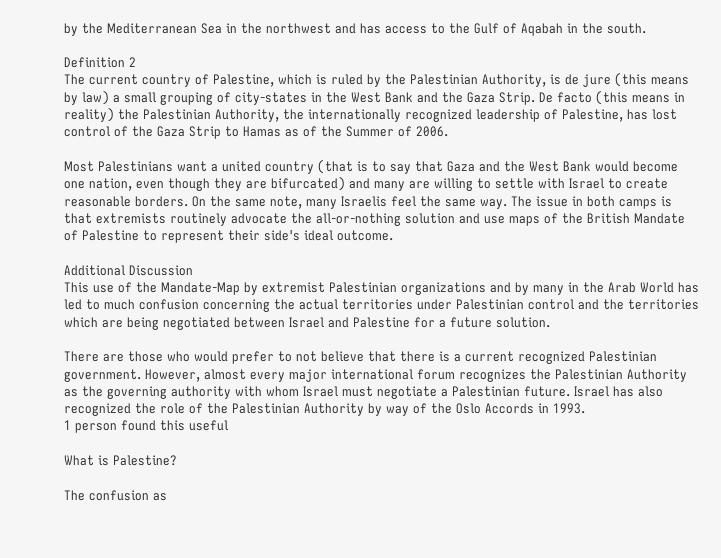by the Mediterranean Sea in the northwest and has access to the Gulf of Aqabah in the south.

Definition 2
The current country of Palestine, which is ruled by the Palestinian Authority, is de jure (this means by law) a small grouping of city-states in the West Bank and the Gaza Strip. De facto (this means in reality) the Palestinian Authority, the internationally recognized leadership of Palestine, has lost control of the Gaza Strip to Hamas as of the Summer of 2006.

Most Palestinians want a united country (that is to say that Gaza and the West Bank would become one nation, even though they are bifurcated) and many are willing to settle with Israel to create reasonable borders. On the same note, many Israelis feel the same way. The issue in both camps is that extremists routinely advocate the all-or-nothing solution and use maps of the British Mandate of Palestine to represent their side's ideal outcome.

Additional Discussion
This use of the Mandate-Map by extremist Palestinian organizations and by many in the Arab World has led to much confusion concerning the actual territories under Palestinian control and the territories which are being negotiated between Israel and Palestine for a future solution.

There are those who would prefer to not believe that there is a current recognized Palestinian government. However, almost every major international forum recognizes the Palestinian Authority as the governing authority with whom Israel must negotiate a Palestinian future. Israel has also recognized the role of the Palestinian Authority by way of the Oslo Accords in 1993.
1 person found this useful

What is Palestine?

The confusion as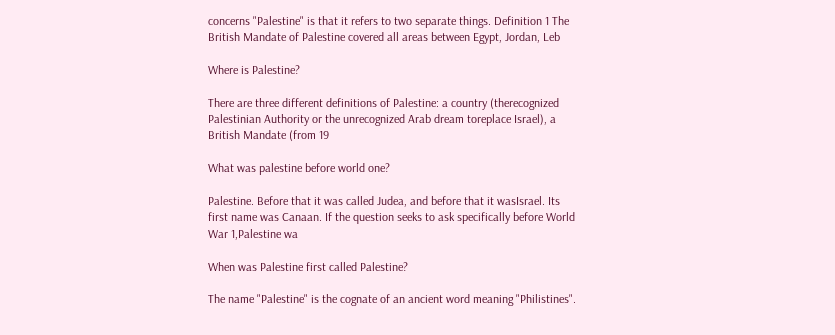concerns "Palestine" is that it refers to two separate things. Definition 1 The British Mandate of Palestine covered all areas between Egypt, Jordan, Leb

Where is Palestine?

There are three different definitions of Palestine: a country (therecognized Palestinian Authority or the unrecognized Arab dream toreplace Israel), a British Mandate (from 19

What was palestine before world one?

Palestine. Before that it was called Judea, and before that it wasIsrael. Its first name was Canaan. If the question seeks to ask specifically before World War 1,Palestine wa

When was Palestine first called Palestine?

The name "Palestine" is the cognate of an ancient word meaning "Philistines".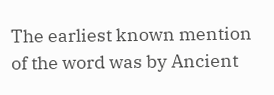The earliest known mention of the word was by Ancient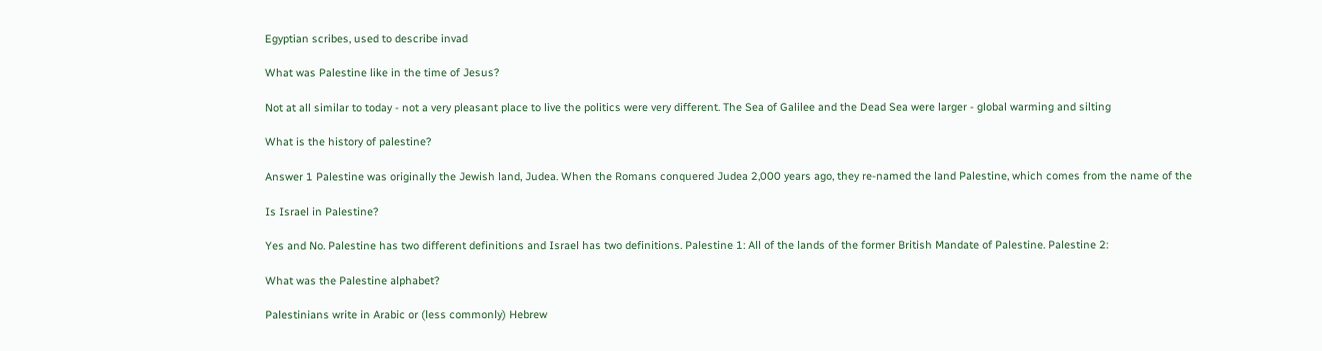Egyptian scribes, used to describe invad

What was Palestine like in the time of Jesus?

Not at all similar to today - not a very pleasant place to live the politics were very different. The Sea of Galilee and the Dead Sea were larger - global warming and silting

What is the history of palestine?

Answer 1 Palestine was originally the Jewish land, Judea. When the Romans conquered Judea 2,000 years ago, they re-named the land Palestine, which comes from the name of the

Is Israel in Palestine?

Yes and No. Palestine has two different definitions and Israel has two definitions. Palestine 1: All of the lands of the former British Mandate of Palestine. Palestine 2:

What was the Palestine alphabet?

Palestinians write in Arabic or (less commonly) Hebrew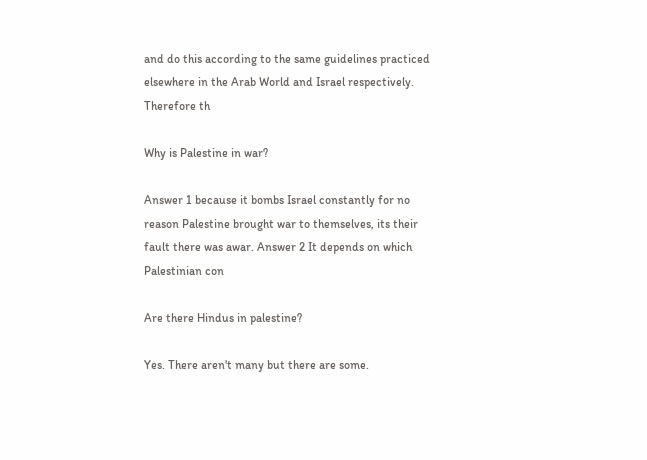and do this according to the same guidelines practiced elsewhere in the Arab World and Israel respectively. Therefore th

Why is Palestine in war?

Answer 1 because it bombs Israel constantly for no reason Palestine brought war to themselves, its their fault there was awar. Answer 2 It depends on which Palestinian con

Are there Hindus in palestine?

Yes. There aren't many but there are some.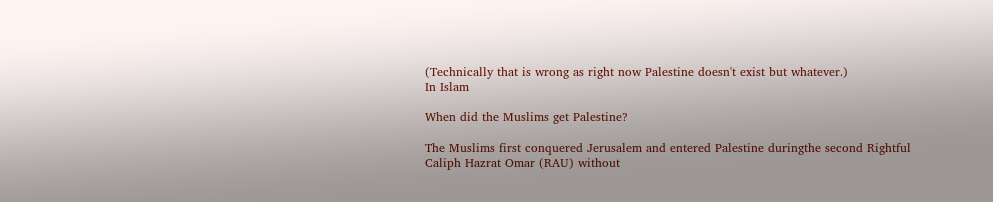(Technically that is wrong as right now Palestine doesn't exist but whatever.)
In Islam

When did the Muslims get Palestine?

The Muslims first conquered Jerusalem and entered Palestine duringthe second Rightful Caliph Hazrat Omar (RAU) without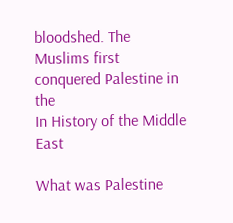bloodshed. The Muslims first conquered Palestine in the
In History of the Middle East

What was Palestine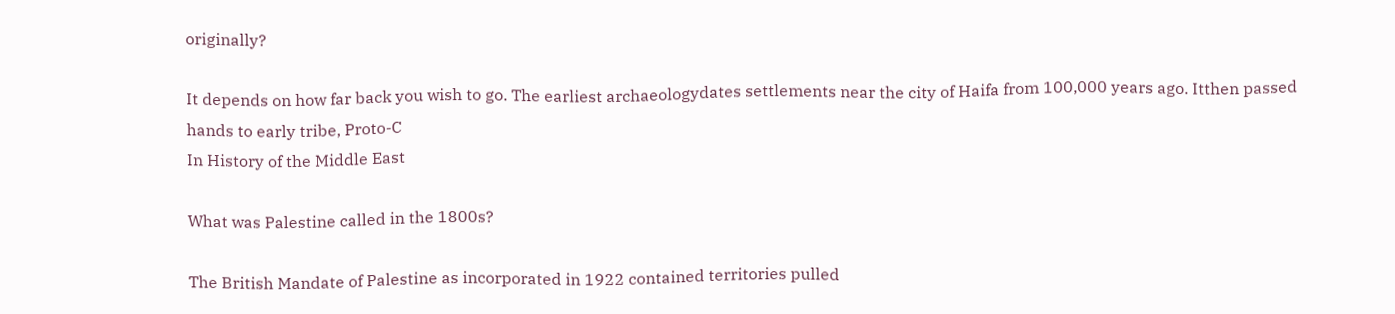originally?

It depends on how far back you wish to go. The earliest archaeologydates settlements near the city of Haifa from 100,000 years ago. Itthen passed hands to early tribe, Proto-C
In History of the Middle East

What was Palestine called in the 1800s?

The British Mandate of Palestine as incorporated in 1922 contained territories pulled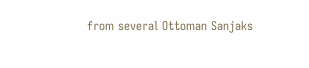from several Ottoman Sanjaks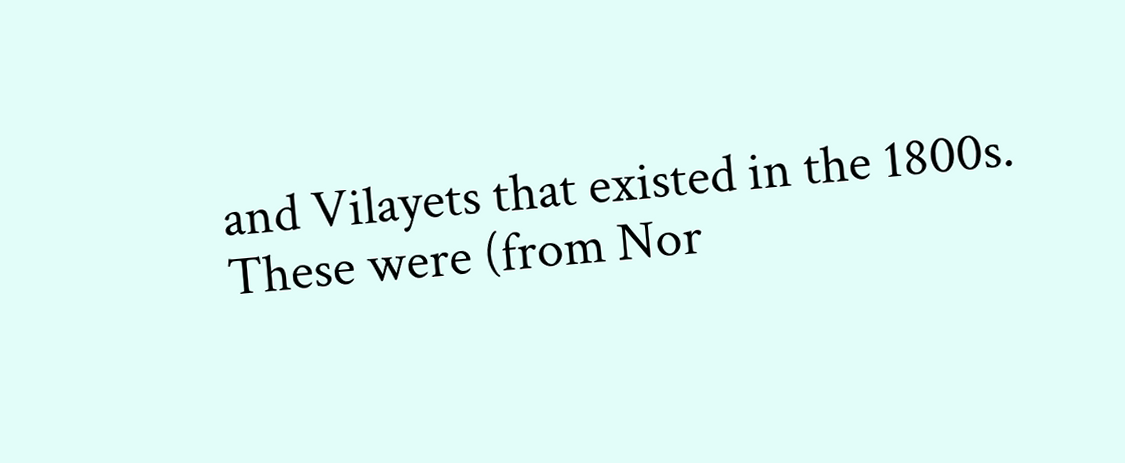and Vilayets that existed in the 1800s. These were (from Nor